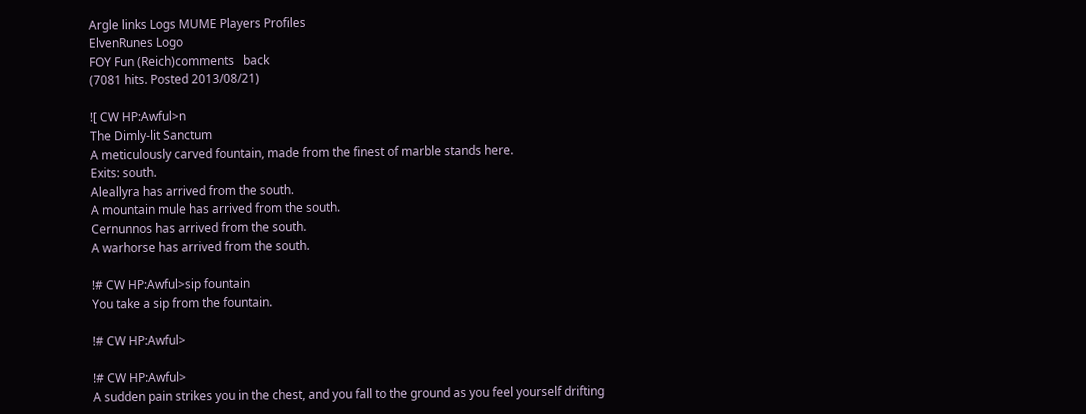Argle links Logs MUME Players Profiles
ElvenRunes Logo
FOY Fun (Reich)comments   back
(7081 hits. Posted 2013/08/21)

![ CW HP:Awful>n
The Dimly-lit Sanctum
A meticulously carved fountain, made from the finest of marble stands here.
Exits: south.
Aleallyra has arrived from the south.
A mountain mule has arrived from the south.
Cernunnos has arrived from the south.
A warhorse has arrived from the south.

!# CW HP:Awful>sip fountain
You take a sip from the fountain.

!# CW HP:Awful>

!# CW HP:Awful>
A sudden pain strikes you in the chest, and you fall to the ground as you feel yourself drifting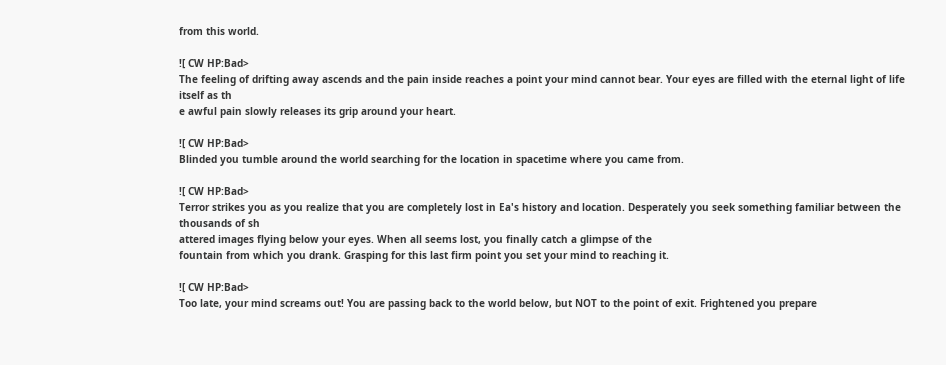from this world.

![ CW HP:Bad>
The feeling of drifting away ascends and the pain inside reaches a point your mind cannot bear. Your eyes are filled with the eternal light of life itself as th
e awful pain slowly releases its grip around your heart.

![ CW HP:Bad>
Blinded you tumble around the world searching for the location in spacetime where you came from.

![ CW HP:Bad>
Terror strikes you as you realize that you are completely lost in Ea's history and location. Desperately you seek something familiar between the thousands of sh
attered images flying below your eyes. When all seems lost, you finally catch a glimpse of the
fountain from which you drank. Grasping for this last firm point you set your mind to reaching it.

![ CW HP:Bad>
Too late, your mind screams out! You are passing back to the world below, but NOT to the point of exit. Frightened you prepare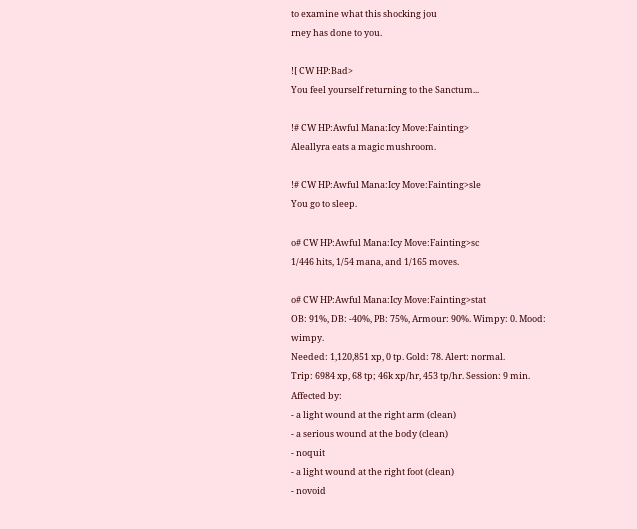to examine what this shocking jou
rney has done to you.

![ CW HP:Bad>
You feel yourself returning to the Sanctum...

!# CW HP:Awful Mana:Icy Move:Fainting>
Aleallyra eats a magic mushroom.

!# CW HP:Awful Mana:Icy Move:Fainting>sle
You go to sleep.

o# CW HP:Awful Mana:Icy Move:Fainting>sc
1/446 hits, 1/54 mana, and 1/165 moves.

o# CW HP:Awful Mana:Icy Move:Fainting>stat
OB: 91%, DB: -40%, PB: 75%, Armour: 90%. Wimpy: 0. Mood: wimpy.
Needed: 1,120,851 xp, 0 tp. Gold: 78. Alert: normal.
Trip: 6984 xp, 68 tp; 46k xp/hr, 453 tp/hr. Session: 9 min.
Affected by:
- a light wound at the right arm (clean)
- a serious wound at the body (clean)
- noquit
- a light wound at the right foot (clean)
- novoid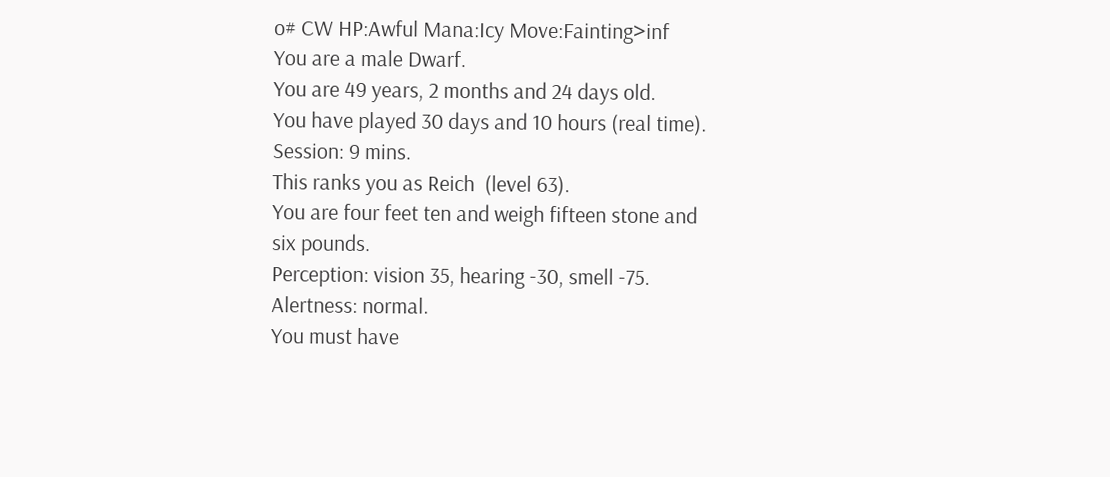o# CW HP:Awful Mana:Icy Move:Fainting>inf
You are a male Dwarf.
You are 49 years, 2 months and 24 days old.
You have played 30 days and 10 hours (real time). Session: 9 mins.
This ranks you as Reich  (level 63).
You are four feet ten and weigh fifteen stone and six pounds.
Perception: vision 35, hearing -30, smell -75. Alertness: normal.
You must have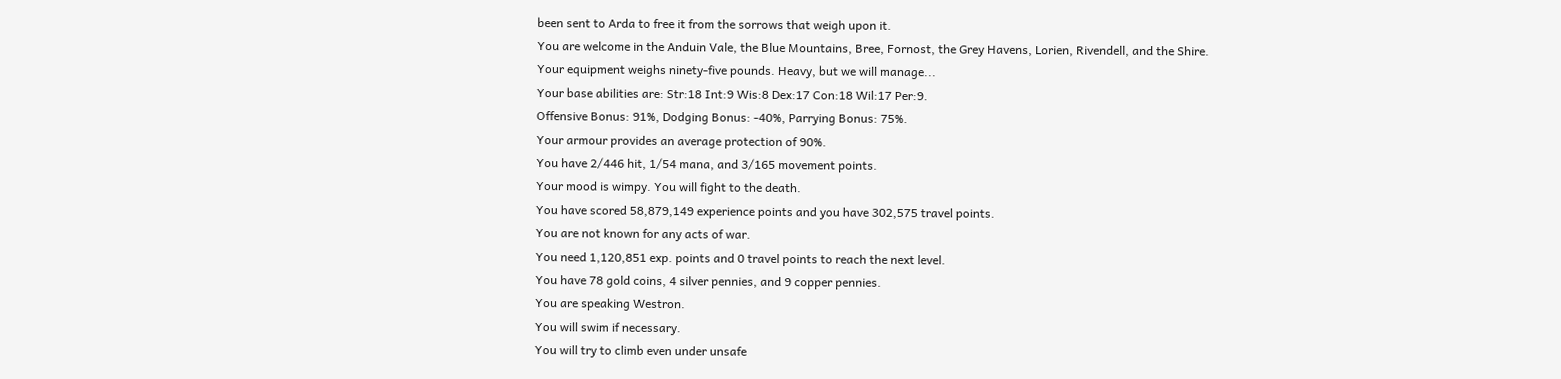been sent to Arda to free it from the sorrows that weigh upon it.
You are welcome in the Anduin Vale, the Blue Mountains, Bree, Fornost, the Grey Havens, Lorien, Rivendell, and the Shire.
Your equipment weighs ninety-five pounds. Heavy, but we will manage...
Your base abilities are: Str:18 Int:9 Wis:8 Dex:17 Con:18 Wil:17 Per:9.
Offensive Bonus: 91%, Dodging Bonus: -40%, Parrying Bonus: 75%.
Your armour provides an average protection of 90%.
You have 2/446 hit, 1/54 mana, and 3/165 movement points.
Your mood is wimpy. You will fight to the death.
You have scored 58,879,149 experience points and you have 302,575 travel points.
You are not known for any acts of war.
You need 1,120,851 exp. points and 0 travel points to reach the next level.
You have 78 gold coins, 4 silver pennies, and 9 copper pennies.
You are speaking Westron.
You will swim if necessary.
You will try to climb even under unsafe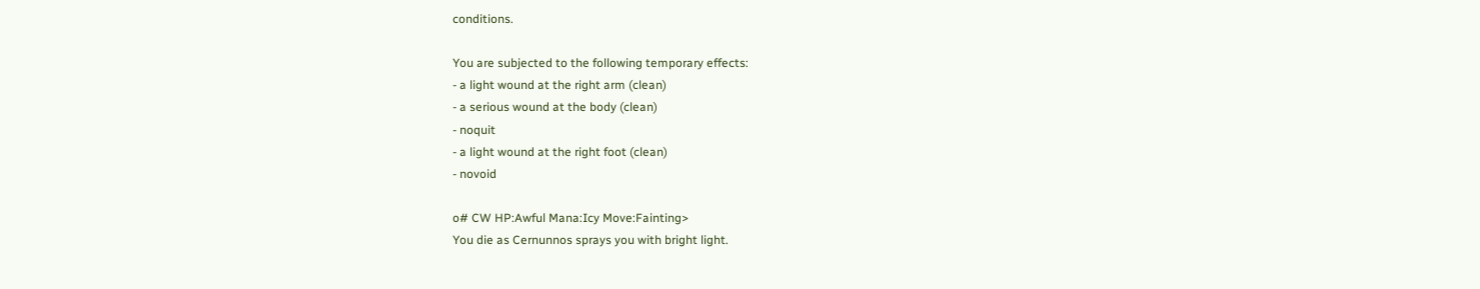conditions.

You are subjected to the following temporary effects:
- a light wound at the right arm (clean)
- a serious wound at the body (clean)
- noquit
- a light wound at the right foot (clean)
- novoid

o# CW HP:Awful Mana:Icy Move:Fainting>
You die as Cernunnos sprays you with bright light.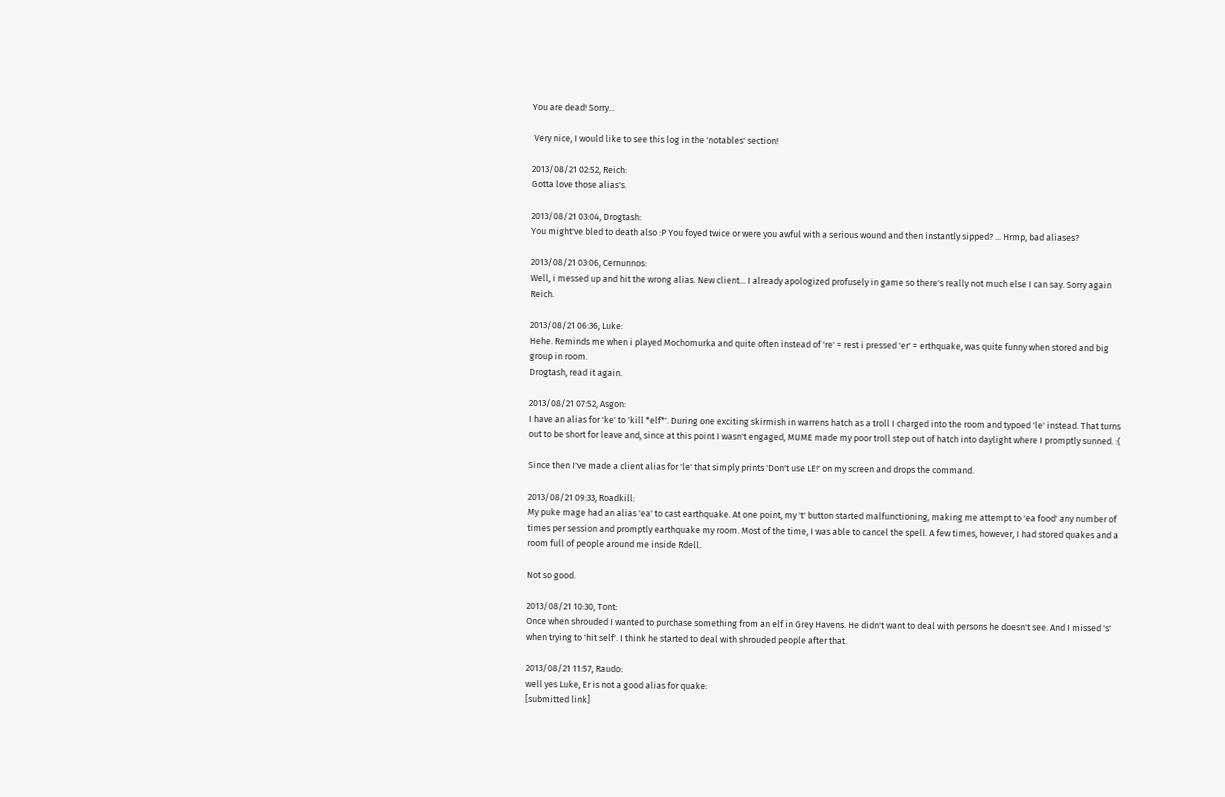You are dead! Sorry...

 Very nice, I would like to see this log in the 'notables' section!

2013/08/21 02:52, Reich:
Gotta love those alias's.

2013/08/21 03:04, Drogtash:
You might've bled to death also :P You foyed twice or were you awful with a serious wound and then instantly sipped? ... Hrmp, bad aliases?

2013/08/21 03:06, Cernunnos:
Well, i messed up and hit the wrong alias. New client... I already apologized profusely in game so there's really not much else I can say. Sorry again Reich.

2013/08/21 06:36, Luke:
Hehe. Reminds me when i played Mochomurka and quite often instead of 're' = rest i pressed 'er' = erthquake, was quite funny when stored and big group in room.
Drogtash, read it again.

2013/08/21 07:52, Asgon:
I have an alias for 'ke' to 'kill *elf*'. During one exciting skirmish in warrens hatch as a troll I charged into the room and typoed 'le' instead. That turns out to be short for leave and, since at this point I wasn't engaged, MUME made my poor troll step out of hatch into daylight where I promptly sunned. :(

Since then I've made a client alias for 'le' that simply prints 'Don't use LE!' on my screen and drops the command.

2013/08/21 09:33, Roadkill:
My puke mage had an alias 'ea' to cast earthquake. At one point, my 't' button started malfunctioning, making me attempt to 'ea food' any number of times per session and promptly earthquake my room. Most of the time, I was able to cancel the spell. A few times, however, I had stored quakes and a room full of people around me inside Rdell.

Not so good.

2013/08/21 10:30, Tont:
Once when shrouded I wanted to purchase something from an elf in Grey Havens. He didn't want to deal with persons he doesn't see. And I missed 's' when trying to 'hit self'. I think he started to deal with shrouded people after that.

2013/08/21 11:57, Raudo:
well yes Luke, Er is not a good alias for quake:
[submitted link]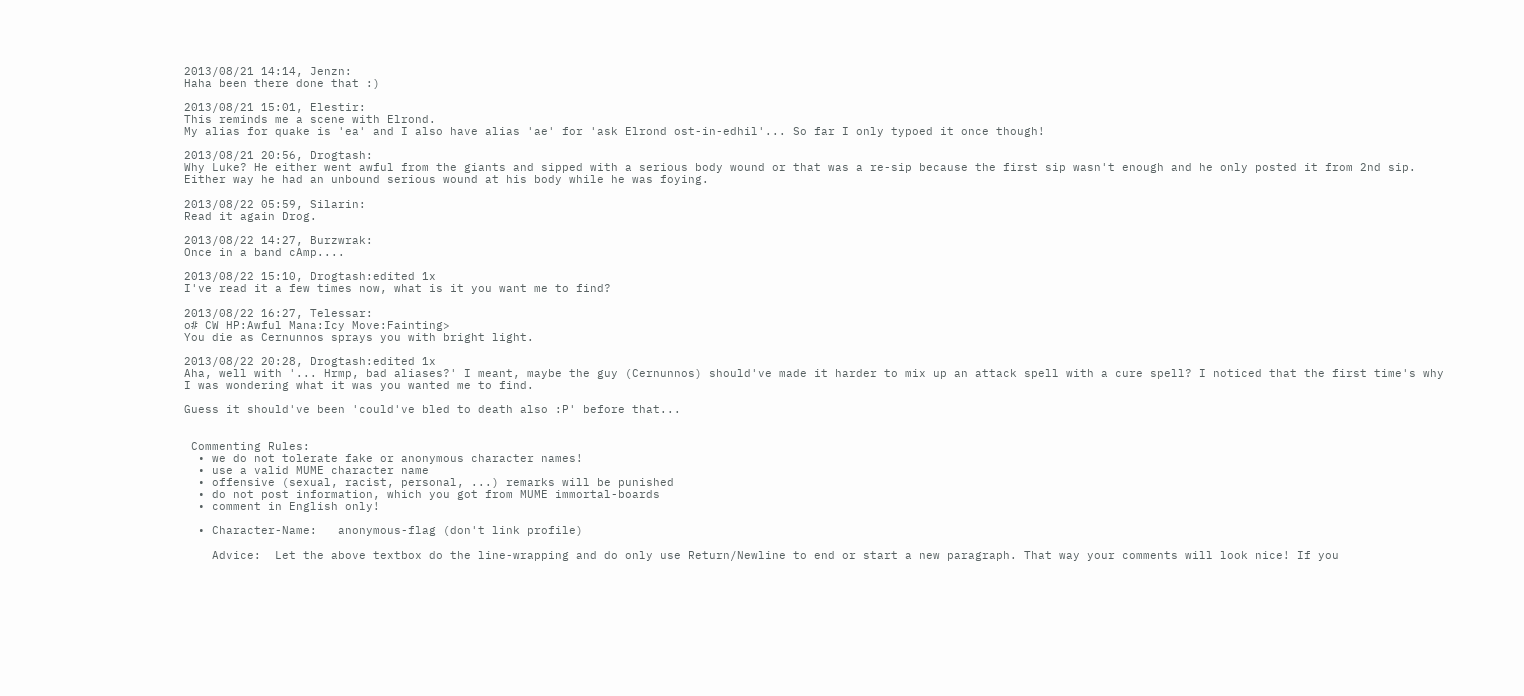2013/08/21 14:14, Jenzn:
Haha been there done that :)

2013/08/21 15:01, Elestir:
This reminds me a scene with Elrond.
My alias for quake is 'ea' and I also have alias 'ae' for 'ask Elrond ost-in-edhil'... So far I only typoed it once though!

2013/08/21 20:56, Drogtash:
Why Luke? He either went awful from the giants and sipped with a serious body wound or that was a re-sip because the first sip wasn't enough and he only posted it from 2nd sip. Either way he had an unbound serious wound at his body while he was foying.

2013/08/22 05:59, Silarin:
Read it again Drog.

2013/08/22 14:27, Burzwrak:
Once in a band cAmp....

2013/08/22 15:10, Drogtash:edited 1x
I've read it a few times now, what is it you want me to find?

2013/08/22 16:27, Telessar:
o# CW HP:Awful Mana:Icy Move:Fainting>
You die as Cernunnos sprays you with bright light.

2013/08/22 20:28, Drogtash:edited 1x
Aha, well with '... Hrmp, bad aliases?' I meant, maybe the guy (Cernunnos) should've made it harder to mix up an attack spell with a cure spell? I noticed that the first time's why I was wondering what it was you wanted me to find.

Guess it should've been 'could've bled to death also :P' before that...


 Commenting Rules:
  • we do not tolerate fake or anonymous character names!
  • use a valid MUME character name
  • offensive (sexual, racist, personal, ...) remarks will be punished
  • do not post information, which you got from MUME immortal-boards
  • comment in English only!

  • Character-Name:   anonymous-flag (don't link profile)

    Advice:  Let the above textbox do the line-wrapping and do only use Return/Newline to end or start a new paragraph. That way your comments will look nice! If you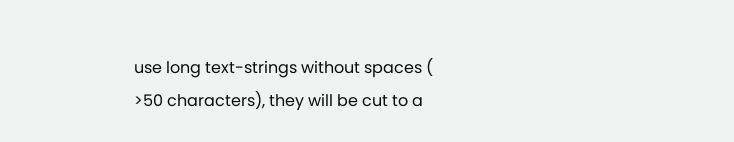use long text-strings without spaces ( >50 characters), they will be cut to a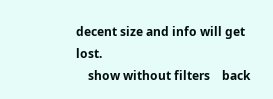decent size and info will get lost.
    show without filters    back